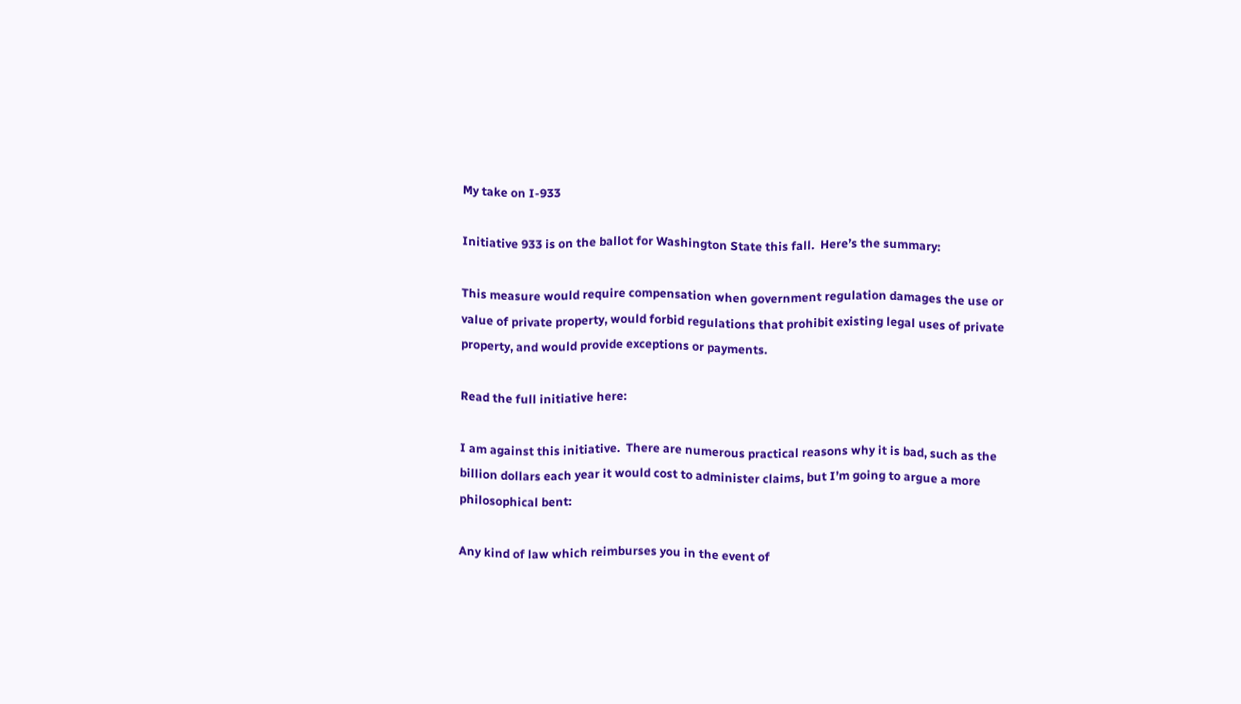My take on I-933

Initiative 933 is on the ballot for Washington State this fall.  Here’s the summary:

This measure would require compensation when government regulation damages the use or value of private property, would forbid regulations that prohibit existing legal uses of private property, and would provide exceptions or payments.

Read the full initiative here:

I am against this initiative.  There are numerous practical reasons why it is bad, such as the billion dollars each year it would cost to administer claims, but I’m going to argue a more philosophical bent:

Any kind of law which reimburses you in the event of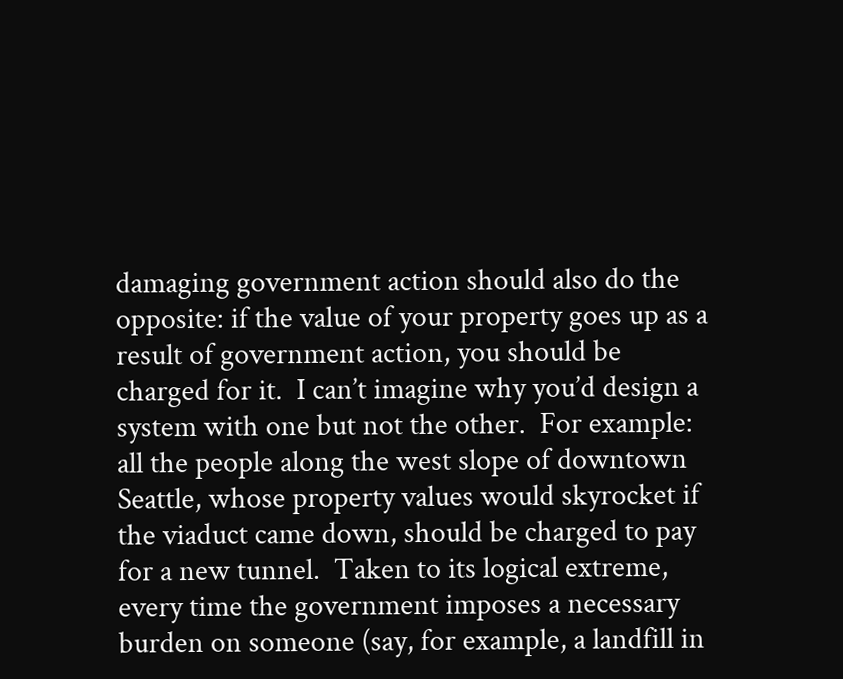damaging government action should also do the opposite: if the value of your property goes up as a result of government action, you should be charged for it.  I can’t imagine why you’d design a system with one but not the other.  For example: all the people along the west slope of downtown Seattle, whose property values would skyrocket if the viaduct came down, should be charged to pay for a new tunnel.  Taken to its logical extreme, every time the government imposes a necessary burden on someone (say, for example, a landfill in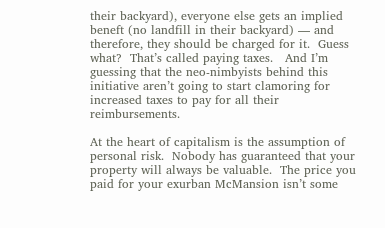their backyard), everyone else gets an implied beneft (no landfill in their backyard) — and therefore, they should be charged for it.  Guess what?  That’s called paying taxes.   And I’m guessing that the neo-nimbyists behind this initiative aren’t going to start clamoring for increased taxes to pay for all their reimbursements.

At the heart of capitalism is the assumption of personal risk.  Nobody has guaranteed that your property will always be valuable.  The price you paid for your exurban McMansion isn’t some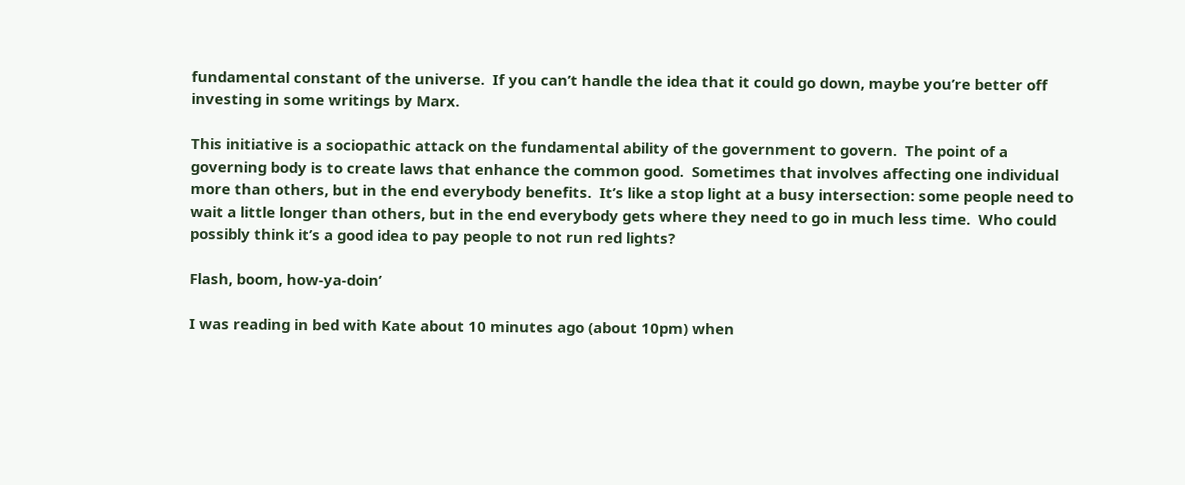fundamental constant of the universe.  If you can’t handle the idea that it could go down, maybe you’re better off investing in some writings by Marx.

This initiative is a sociopathic attack on the fundamental ability of the government to govern.  The point of a governing body is to create laws that enhance the common good.  Sometimes that involves affecting one individual more than others, but in the end everybody benefits.  It’s like a stop light at a busy intersection: some people need to wait a little longer than others, but in the end everybody gets where they need to go in much less time.  Who could possibly think it’s a good idea to pay people to not run red lights?

Flash, boom, how-ya-doin’

I was reading in bed with Kate about 10 minutes ago (about 10pm) when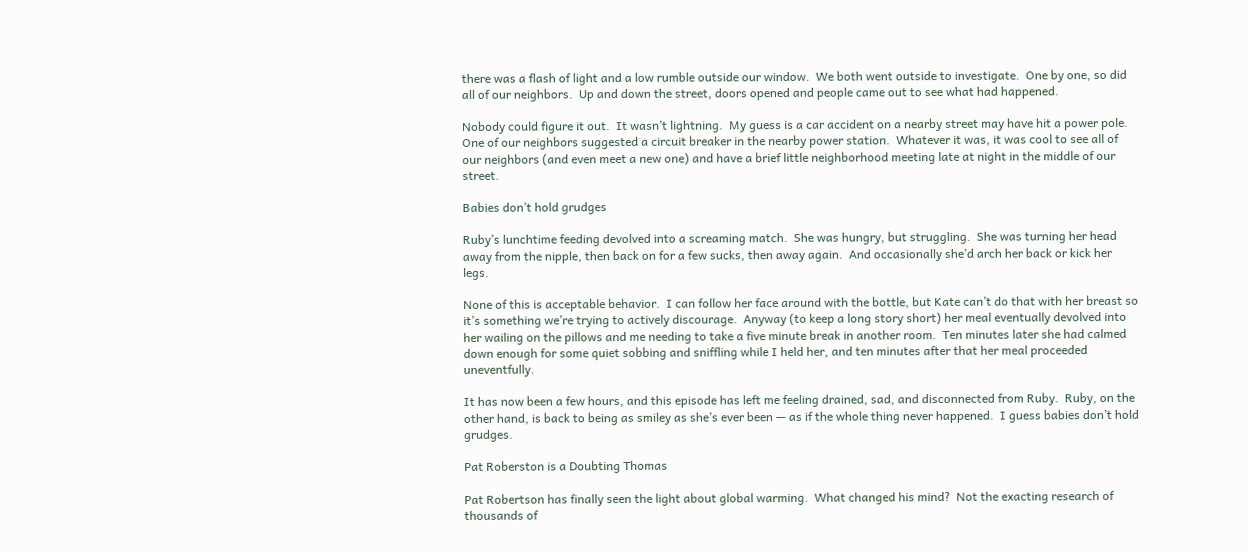there was a flash of light and a low rumble outside our window.  We both went outside to investigate.  One by one, so did all of our neighbors.  Up and down the street, doors opened and people came out to see what had happened.

Nobody could figure it out.  It wasn’t lightning.  My guess is a car accident on a nearby street may have hit a power pole.  One of our neighbors suggested a circuit breaker in the nearby power station.  Whatever it was, it was cool to see all of our neighbors (and even meet a new one) and have a brief little neighborhood meeting late at night in the middle of our street.

Babies don’t hold grudges

Ruby’s lunchtime feeding devolved into a screaming match.  She was hungry, but struggling.  She was turning her head away from the nipple, then back on for a few sucks, then away again.  And occasionally she’d arch her back or kick her legs.

None of this is acceptable behavior.  I can follow her face around with the bottle, but Kate can’t do that with her breast so it’s something we’re trying to actively discourage.  Anyway (to keep a long story short) her meal eventually devolved into her wailing on the pillows and me needing to take a five minute break in another room.  Ten minutes later she had calmed down enough for some quiet sobbing and sniffling while I held her, and ten minutes after that her meal proceeded uneventfully.

It has now been a few hours, and this episode has left me feeling drained, sad, and disconnected from Ruby.  Ruby, on the other hand, is back to being as smiley as she’s ever been — as if the whole thing never happened.  I guess babies don’t hold grudges.

Pat Roberston is a Doubting Thomas

Pat Robertson has finally seen the light about global warming.  What changed his mind?  Not the exacting research of thousands of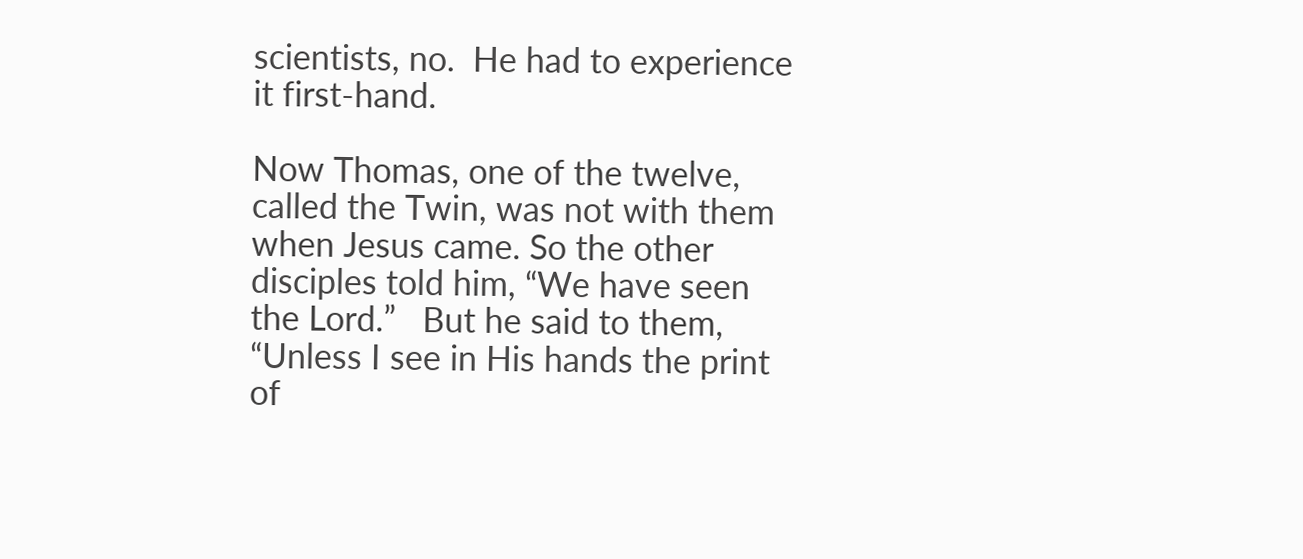scientists, no.  He had to experience it first-hand.

Now Thomas, one of the twelve, called the Twin, was not with them when Jesus came. So the other disciples told him, “We have seen the Lord.”   But he said to them, “Unless I see in His hands the print of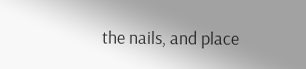the nails, and place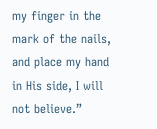my finger in the mark of the nails, and place my hand in His side, I will not believe.”